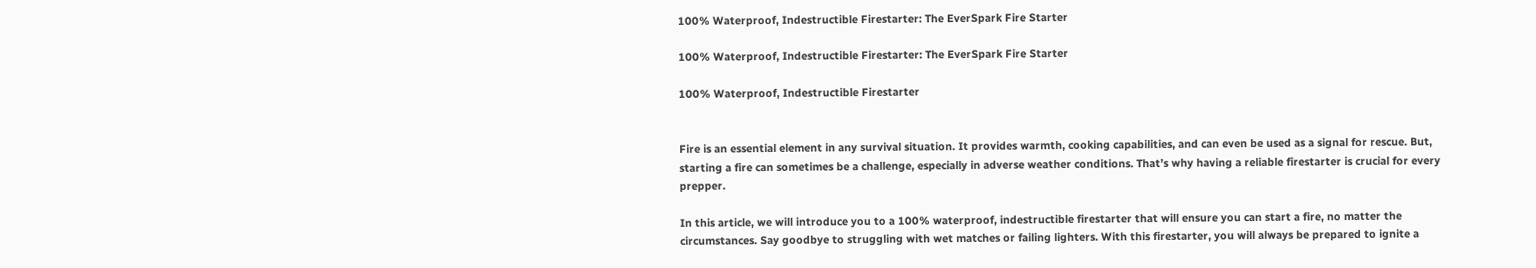100% Waterproof, Indestructible Firestarter: The EverSpark Fire Starter

100% Waterproof, Indestructible Firestarter: The EverSpark Fire Starter

100% Waterproof, Indestructible Firestarter


Fire is an essential element in any survival situation. It provides warmth, cooking capabilities, and can even be used as a signal for rescue. But, starting a fire can sometimes be a challenge, especially in adverse weather conditions. That’s why having a reliable firestarter is crucial for every prepper.

In this article, we will introduce you to a 100% waterproof, indestructible firestarter that will ensure you can start a fire, no matter the circumstances. Say goodbye to struggling with wet matches or failing lighters. With this firestarter, you will always be prepared to ignite a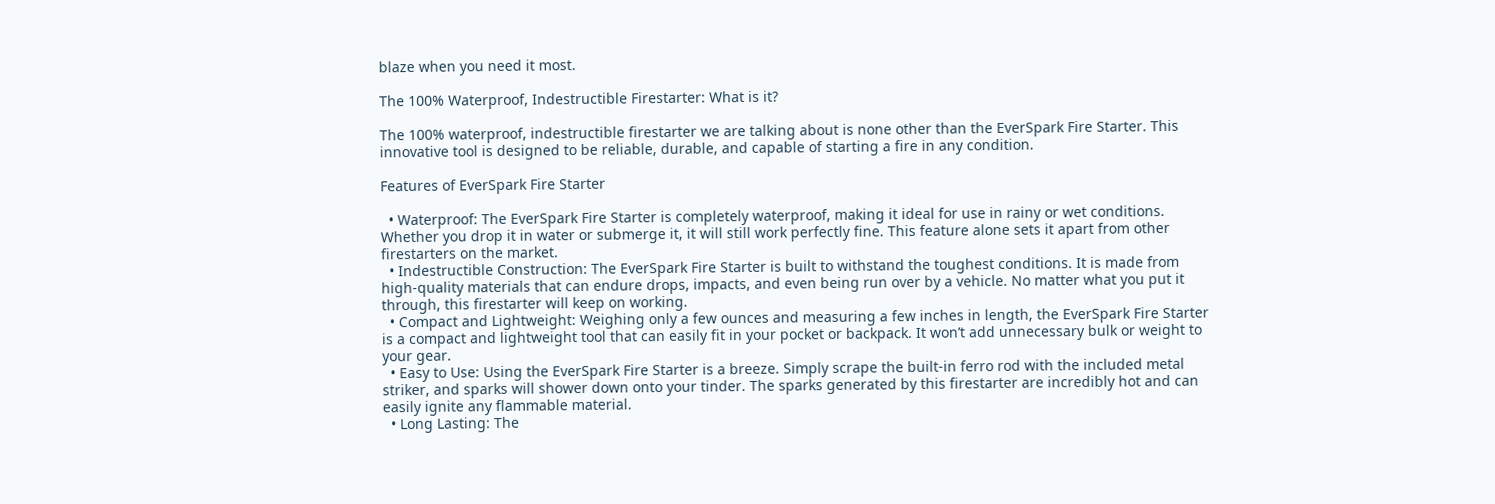blaze when you need it most.

The 100% Waterproof, Indestructible Firestarter: What is it?

The 100% waterproof, indestructible firestarter we are talking about is none other than the EverSpark Fire Starter. This innovative tool is designed to be reliable, durable, and capable of starting a fire in any condition.

Features of EverSpark Fire Starter

  • Waterproof: The EverSpark Fire Starter is completely waterproof, making it ideal for use in rainy or wet conditions. Whether you drop it in water or submerge it, it will still work perfectly fine. This feature alone sets it apart from other firestarters on the market.
  • Indestructible Construction: The EverSpark Fire Starter is built to withstand the toughest conditions. It is made from high-quality materials that can endure drops, impacts, and even being run over by a vehicle. No matter what you put it through, this firestarter will keep on working.
  • Compact and Lightweight: Weighing only a few ounces and measuring a few inches in length, the EverSpark Fire Starter is a compact and lightweight tool that can easily fit in your pocket or backpack. It won’t add unnecessary bulk or weight to your gear.
  • Easy to Use: Using the EverSpark Fire Starter is a breeze. Simply scrape the built-in ferro rod with the included metal striker, and sparks will shower down onto your tinder. The sparks generated by this firestarter are incredibly hot and can easily ignite any flammable material.
  • Long Lasting: The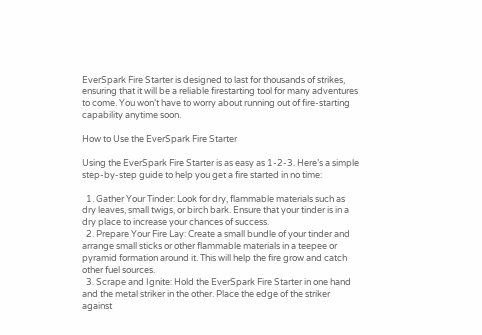EverSpark Fire Starter is designed to last for thousands of strikes, ensuring that it will be a reliable firestarting tool for many adventures to come. You won’t have to worry about running out of fire-starting capability anytime soon.

How to Use the EverSpark Fire Starter

Using the EverSpark Fire Starter is as easy as 1-2-3. Here’s a simple step-by-step guide to help you get a fire started in no time:

  1. Gather Your Tinder: Look for dry, flammable materials such as dry leaves, small twigs, or birch bark. Ensure that your tinder is in a dry place to increase your chances of success.
  2. Prepare Your Fire Lay: Create a small bundle of your tinder and arrange small sticks or other flammable materials in a teepee or pyramid formation around it. This will help the fire grow and catch other fuel sources.
  3. Scrape and Ignite: Hold the EverSpark Fire Starter in one hand and the metal striker in the other. Place the edge of the striker against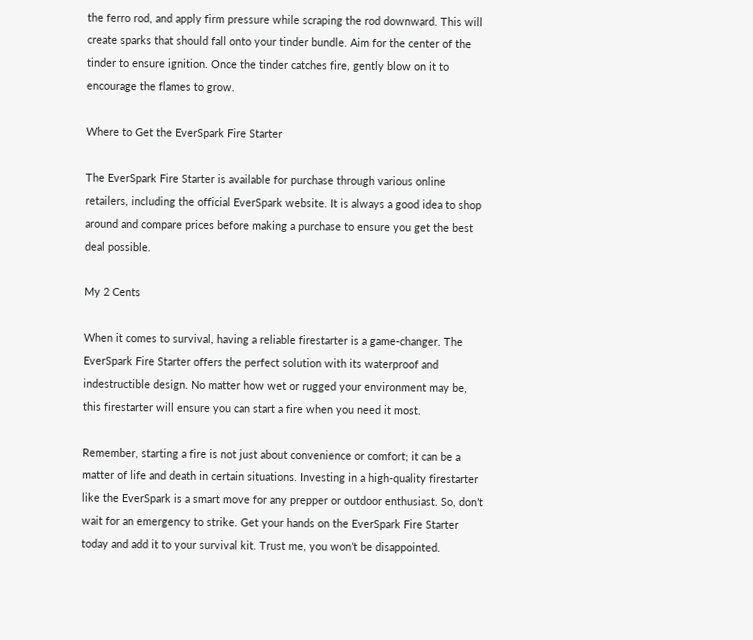the ferro rod, and apply firm pressure while scraping the rod downward. This will create sparks that should fall onto your tinder bundle. Aim for the center of the tinder to ensure ignition. Once the tinder catches fire, gently blow on it to encourage the flames to grow.

Where to Get the EverSpark Fire Starter

The EverSpark Fire Starter is available for purchase through various online retailers, including the official EverSpark website. It is always a good idea to shop around and compare prices before making a purchase to ensure you get the best deal possible.

My 2 Cents

When it comes to survival, having a reliable firestarter is a game-changer. The EverSpark Fire Starter offers the perfect solution with its waterproof and indestructible design. No matter how wet or rugged your environment may be, this firestarter will ensure you can start a fire when you need it most.

Remember, starting a fire is not just about convenience or comfort; it can be a matter of life and death in certain situations. Investing in a high-quality firestarter like the EverSpark is a smart move for any prepper or outdoor enthusiast. So, don’t wait for an emergency to strike. Get your hands on the EverSpark Fire Starter today and add it to your survival kit. Trust me, you won’t be disappointed.